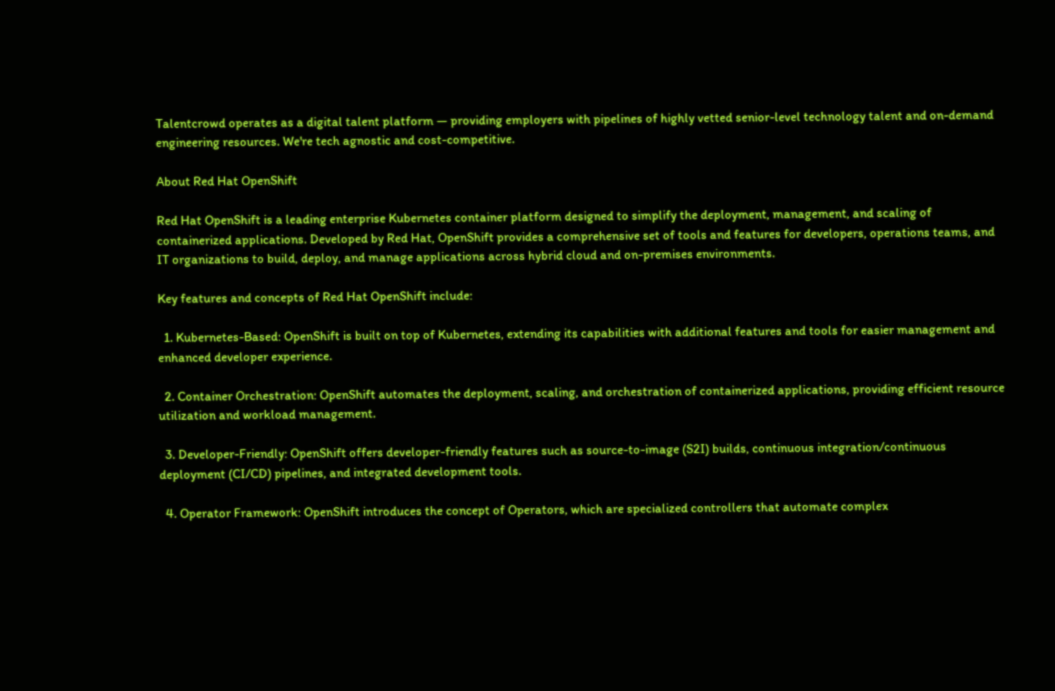Talentcrowd operates as a digital talent platform — providing employers with pipelines of highly vetted senior-level technology talent and on-demand engineering resources. We're tech agnostic and cost-competitive.

About Red Hat OpenShift

Red Hat OpenShift is a leading enterprise Kubernetes container platform designed to simplify the deployment, management, and scaling of containerized applications. Developed by Red Hat, OpenShift provides a comprehensive set of tools and features for developers, operations teams, and IT organizations to build, deploy, and manage applications across hybrid cloud and on-premises environments.

Key features and concepts of Red Hat OpenShift include:

  1. Kubernetes-Based: OpenShift is built on top of Kubernetes, extending its capabilities with additional features and tools for easier management and enhanced developer experience.

  2. Container Orchestration: OpenShift automates the deployment, scaling, and orchestration of containerized applications, providing efficient resource utilization and workload management.

  3. Developer-Friendly: OpenShift offers developer-friendly features such as source-to-image (S2I) builds, continuous integration/continuous deployment (CI/CD) pipelines, and integrated development tools.

  4. Operator Framework: OpenShift introduces the concept of Operators, which are specialized controllers that automate complex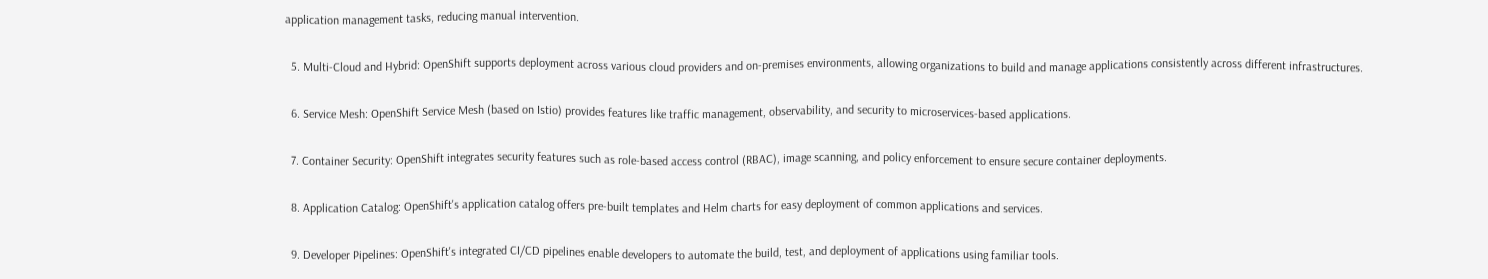application management tasks, reducing manual intervention.

  5. Multi-Cloud and Hybrid: OpenShift supports deployment across various cloud providers and on-premises environments, allowing organizations to build and manage applications consistently across different infrastructures.

  6. Service Mesh: OpenShift Service Mesh (based on Istio) provides features like traffic management, observability, and security to microservices-based applications.

  7. Container Security: OpenShift integrates security features such as role-based access control (RBAC), image scanning, and policy enforcement to ensure secure container deployments.

  8. Application Catalog: OpenShift's application catalog offers pre-built templates and Helm charts for easy deployment of common applications and services.

  9. Developer Pipelines: OpenShift's integrated CI/CD pipelines enable developers to automate the build, test, and deployment of applications using familiar tools.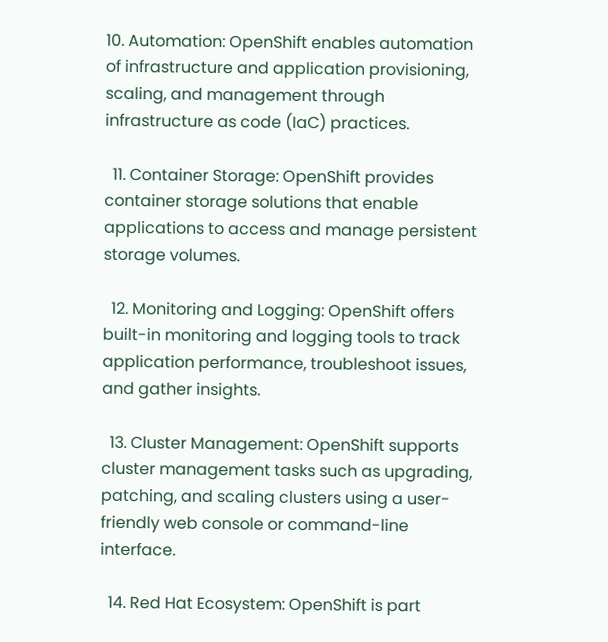10. Automation: OpenShift enables automation of infrastructure and application provisioning, scaling, and management through infrastructure as code (IaC) practices.

  11. Container Storage: OpenShift provides container storage solutions that enable applications to access and manage persistent storage volumes.

  12. Monitoring and Logging: OpenShift offers built-in monitoring and logging tools to track application performance, troubleshoot issues, and gather insights.

  13. Cluster Management: OpenShift supports cluster management tasks such as upgrading, patching, and scaling clusters using a user-friendly web console or command-line interface.

  14. Red Hat Ecosystem: OpenShift is part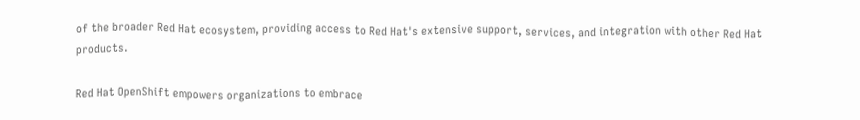of the broader Red Hat ecosystem, providing access to Red Hat's extensive support, services, and integration with other Red Hat products.

Red Hat OpenShift empowers organizations to embrace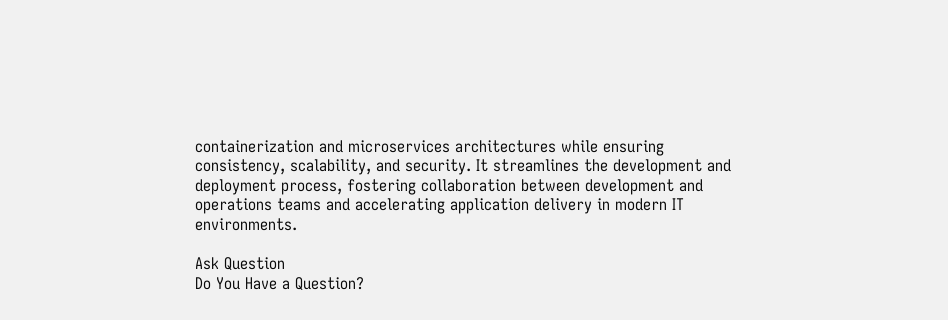containerization and microservices architectures while ensuring consistency, scalability, and security. It streamlines the development and deployment process, fostering collaboration between development and operations teams and accelerating application delivery in modern IT environments.

Ask Question
Do You Have a Question?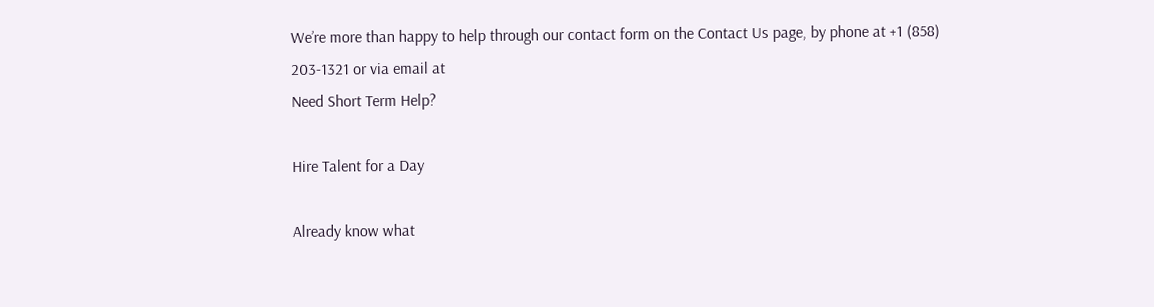We’re more than happy to help through our contact form on the Contact Us page, by phone at +1 (858) 203-1321 or via email at
Need Short Term Help?

Hire Talent for a Day

Already know what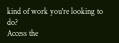kind of work you're looking to do?
Access the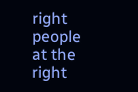right people at the right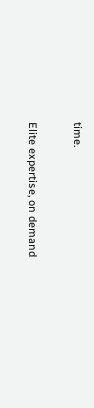time.

Elite expertise, on demand